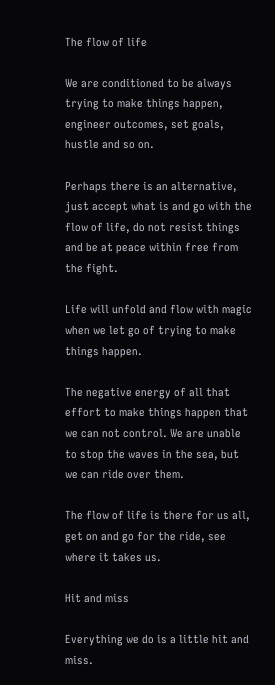The flow of life

We are conditioned to be always trying to make things happen, engineer outcomes, set goals, hustle and so on.

Perhaps there is an alternative, just accept what is and go with the flow of life, do not resist things and be at peace within free from the fight.

Life will unfold and flow with magic when we let go of trying to make things happen.

The negative energy of all that effort to make things happen that we can not control. We are unable to stop the waves in the sea, but we can ride over them.

The flow of life is there for us all, get on and go for the ride, see where it takes us.

Hit and miss

Everything we do is a little hit and miss.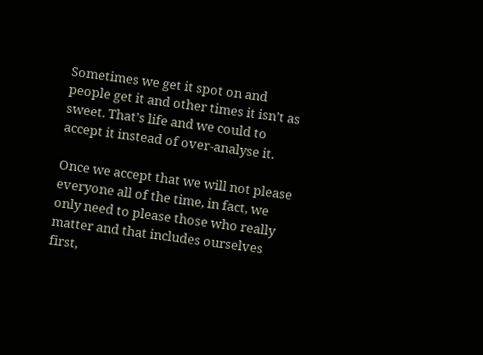Sometimes we get it spot on and people get it and other times it isn’t as sweet. That’s life and we could to accept it instead of over-analyse it.

Once we accept that we will not please everyone all of the time, in fact, we only need to please those who really matter and that includes ourselves first,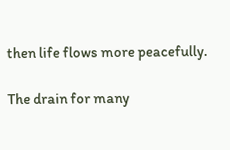then life flows more peacefully.

The drain for many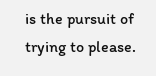is the pursuit of trying to please.